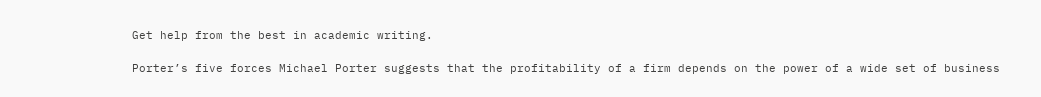Get help from the best in academic writing.

Porter’s five forces Michael Porter suggests that the profitability of a firm depends on the power of a wide set of business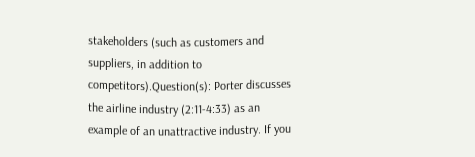stakeholders (such as customers and suppliers, in addition to competitors).Question(s): Porter discusses the airline industry (2:11-4:33) as an example of an unattractive industry. If you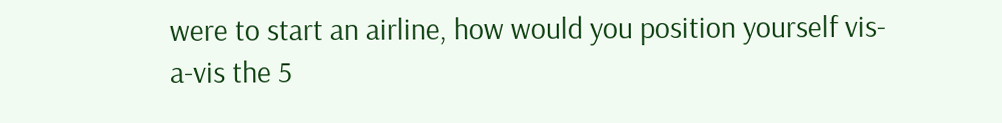were to start an airline, how would you position yourself vis-a-vis the 5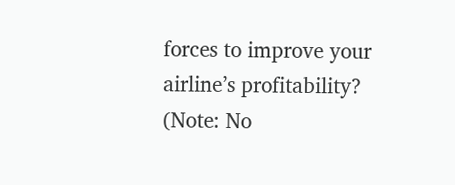forces to improve your airline’s profitability? (Note: No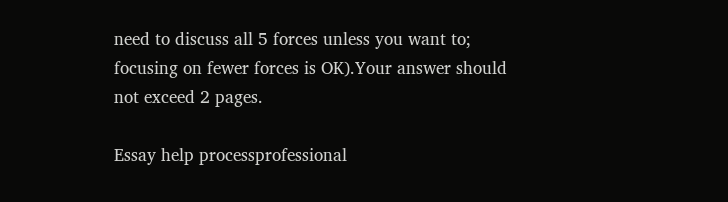need to discuss all 5 forces unless you want to; focusing on fewer forces is OK).Your answer should not exceed 2 pages.

Essay help processprofessional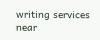writing services near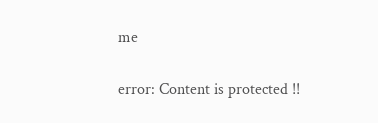me

error: Content is protected !!